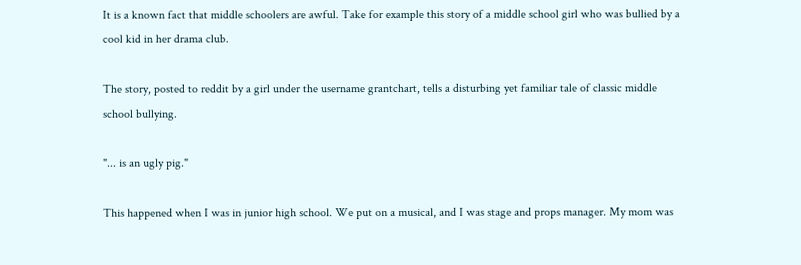It is a known fact that middle schoolers are awful. Take for example this story of a middle school girl who was bullied by a cool kid in her drama club.

The story, posted to reddit by a girl under the username grantchart, tells a disturbing yet familiar tale of classic middle school bullying.

"... is an ugly pig."

This happened when I was in junior high school. We put on a musical, and I was stage and props manager. My mom was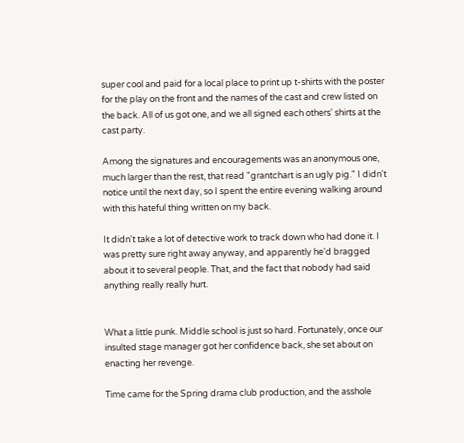super cool and paid for a local place to print up t-shirts with the poster for the play on the front and the names of the cast and crew listed on the back. All of us got one, and we all signed each others' shirts at the cast party.

Among the signatures and encouragements was an anonymous one, much larger than the rest, that read "grantchart is an ugly pig." I didn't notice until the next day, so I spent the entire evening walking around with this hateful thing written on my back.

It didn't take a lot of detective work to track down who had done it. I was pretty sure right away anyway, and apparently he'd bragged about it to several people. That, and the fact that nobody had said anything really really hurt.


What a little punk. Middle school is just so hard. Fortunately, once our insulted stage manager got her confidence back, she set about on enacting her revenge.

Time came for the Spring drama club production, and the asshole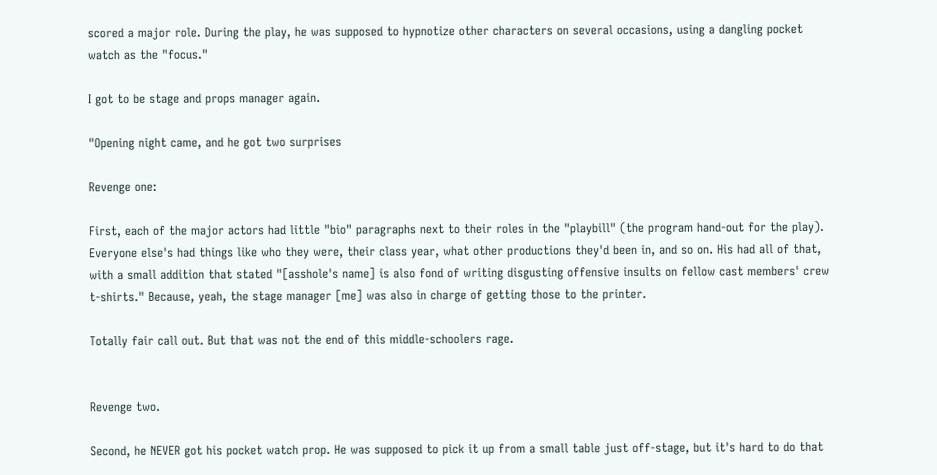scored a major role. During the play, he was supposed to hypnotize other characters on several occasions, using a dangling pocket watch as the "focus."

I got to be stage and props manager again.

"Opening night came, and he got two surprises

Revenge one:

First, each of the major actors had little "bio" paragraphs next to their roles in the "playbill" (the program hand-out for the play). Everyone else's had things like who they were, their class year, what other productions they'd been in, and so on. His had all of that, with a small addition that stated "[asshole's name] is also fond of writing disgusting offensive insults on fellow cast members' crew t-shirts." Because, yeah, the stage manager [me] was also in charge of getting those to the printer.

Totally fair call out. But that was not the end of this middle-schoolers rage.


Revenge two.

Second, he NEVER got his pocket watch prop. He was supposed to pick it up from a small table just off-stage, but it's hard to do that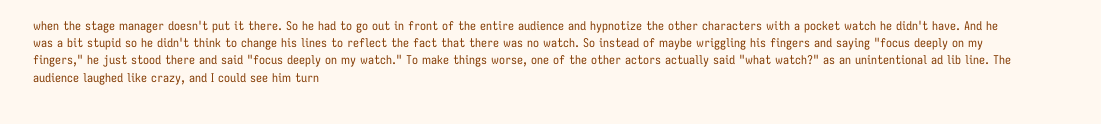when the stage manager doesn't put it there. So he had to go out in front of the entire audience and hypnotize the other characters with a pocket watch he didn't have. And he was a bit stupid so he didn't think to change his lines to reflect the fact that there was no watch. So instead of maybe wriggling his fingers and saying "focus deeply on my fingers," he just stood there and said "focus deeply on my watch." To make things worse, one of the other actors actually said "what watch?" as an unintentional ad lib line. The audience laughed like crazy, and I could see him turn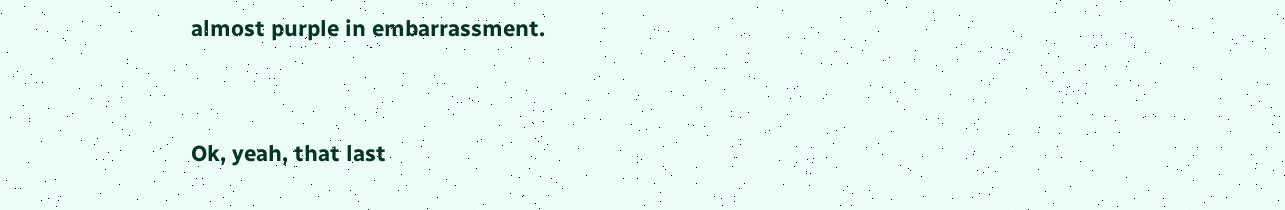almost purple in embarrassment.


Ok, yeah, that last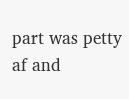part was petty af and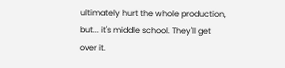ultimately hurt the whole production, but... it's middle school. They'll get over it.